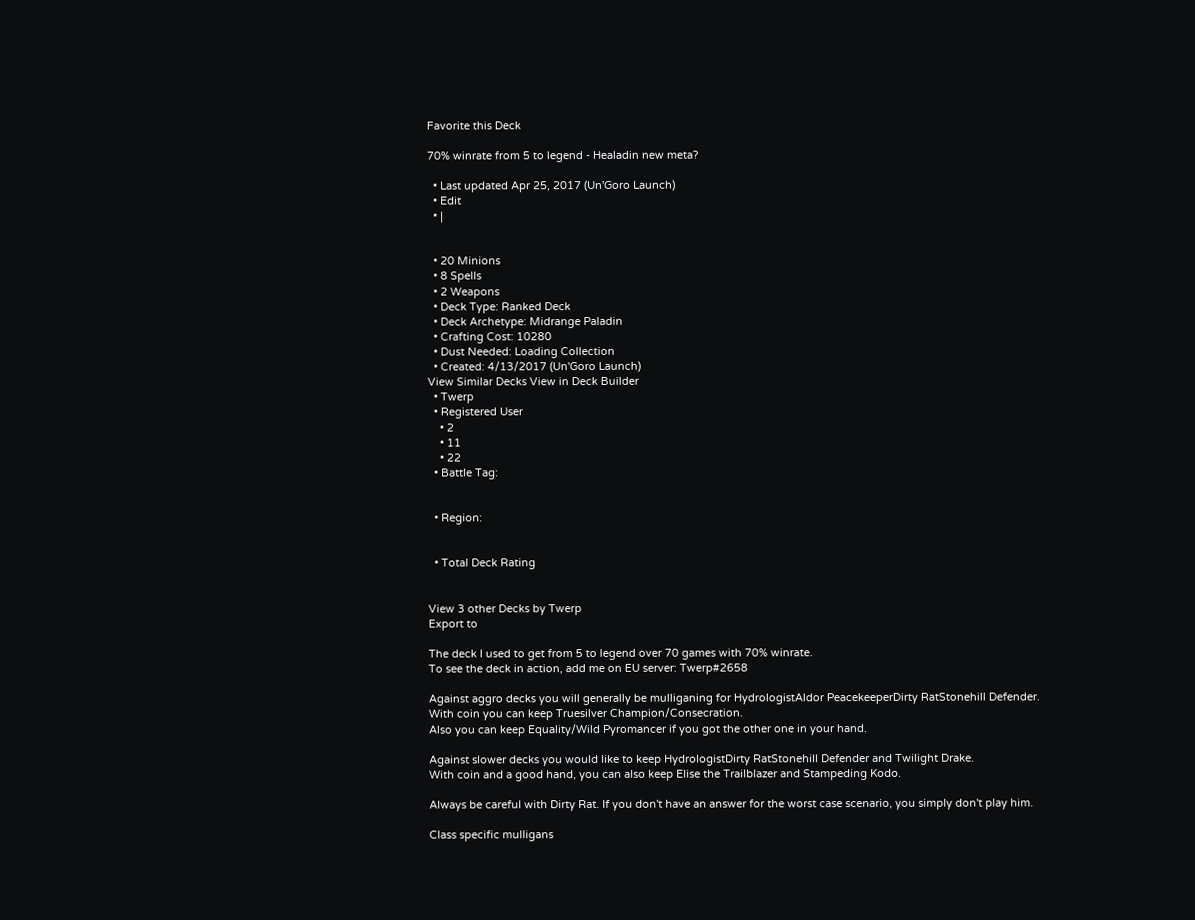Favorite this Deck

70% winrate from 5 to legend - Healadin new meta?

  • Last updated Apr 25, 2017 (Un'Goro Launch)
  • Edit
  • |


  • 20 Minions
  • 8 Spells
  • 2 Weapons
  • Deck Type: Ranked Deck
  • Deck Archetype: Midrange Paladin
  • Crafting Cost: 10280
  • Dust Needed: Loading Collection
  • Created: 4/13/2017 (Un'Goro Launch)
View Similar Decks View in Deck Builder
  • Twerp
  • Registered User
    • 2
    • 11
    • 22
  • Battle Tag:


  • Region:


  • Total Deck Rating


View 3 other Decks by Twerp
Export to

The deck I used to get from 5 to legend over 70 games with 70% winrate.
To see the deck in action, add me on EU server: Twerp#2658

Against aggro decks you will generally be mulliganing for HydrologistAldor PeacekeeperDirty RatStonehill Defender.
With coin you can keep Truesilver Champion/Consecration.
Also you can keep Equality/Wild Pyromancer if you got the other one in your hand.

Against slower decks you would like to keep HydrologistDirty RatStonehill Defender and Twilight Drake.
With coin and a good hand, you can also keep Elise the Trailblazer and Stampeding Kodo.

Always be careful with Dirty Rat. If you don't have an answer for the worst case scenario, you simply don't play him.

Class specific mulligans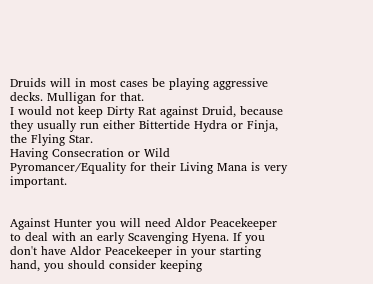Druids will in most cases be playing aggressive decks. Mulligan for that.
I would not keep Dirty Rat against Druid, because they usually run either Bittertide Hydra or Finja, the Flying Star.
Having Consecration or Wild Pyromancer/Equality for their Living Mana is very important.


Against Hunter you will need Aldor Peacekeeper to deal with an early Scavenging Hyena. If you don't have Aldor Peacekeeper in your starting hand, you should consider keeping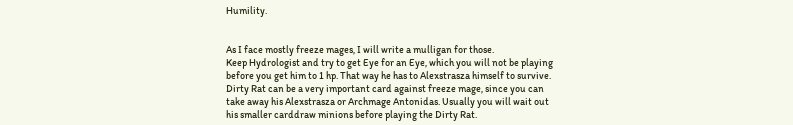Humility.


As I face mostly freeze mages, I will write a mulligan for those.
Keep Hydrologist and try to get Eye for an Eye, which you will not be playing before you get him to 1 hp. That way he has to Alexstrasza himself to survive. Dirty Rat can be a very important card against freeze mage, since you can take away his Alexstrasza or Archmage Antonidas. Usually you will wait out his smaller carddraw minions before playing the Dirty Rat.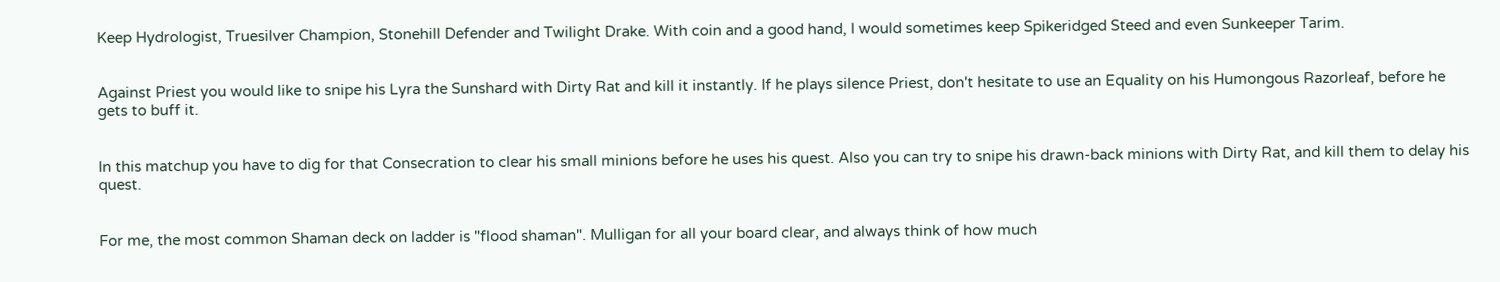Keep Hydrologist, Truesilver Champion, Stonehill Defender and Twilight Drake. With coin and a good hand, I would sometimes keep Spikeridged Steed and even Sunkeeper Tarim.


Against Priest you would like to snipe his Lyra the Sunshard with Dirty Rat and kill it instantly. If he plays silence Priest, don't hesitate to use an Equality on his Humongous Razorleaf, before he gets to buff it.


In this matchup you have to dig for that Consecration to clear his small minions before he uses his quest. Also you can try to snipe his drawn-back minions with Dirty Rat, and kill them to delay his quest.


For me, the most common Shaman deck on ladder is "flood shaman". Mulligan for all your board clear, and always think of how much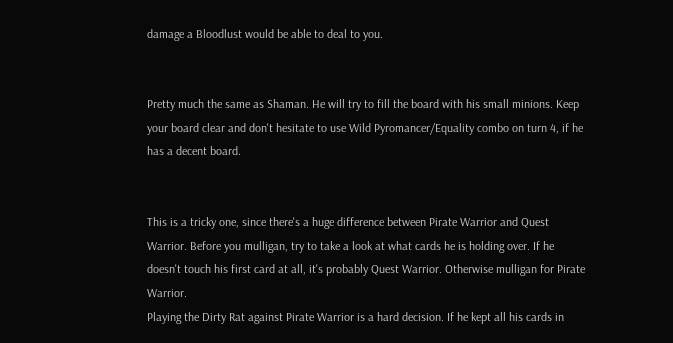damage a Bloodlust would be able to deal to you.


Pretty much the same as Shaman. He will try to fill the board with his small minions. Keep your board clear and don't hesitate to use Wild Pyromancer/Equality combo on turn 4, if he has a decent board.


This is a tricky one, since there's a huge difference between Pirate Warrior and Quest Warrior. Before you mulligan, try to take a look at what cards he is holding over. If he doesn't touch his first card at all, it's probably Quest Warrior. Otherwise mulligan for Pirate Warrior.
Playing the Dirty Rat against Pirate Warrior is a hard decision. If he kept all his cards in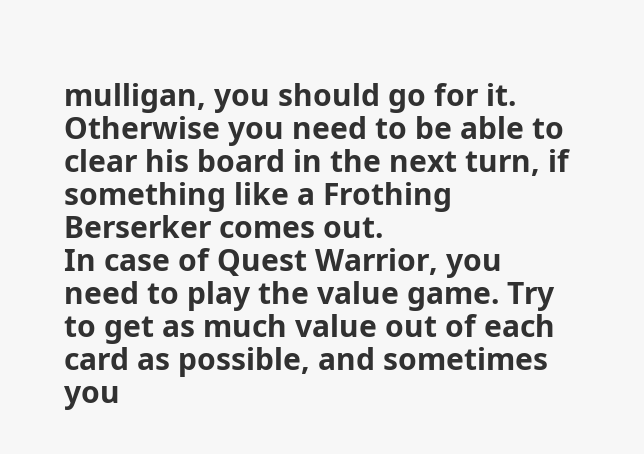mulligan, you should go for it. Otherwise you need to be able to clear his board in the next turn, if something like a Frothing Berserker comes out.
In case of Quest Warrior, you need to play the value game. Try to get as much value out of each card as possible, and sometimes you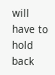will have to hold back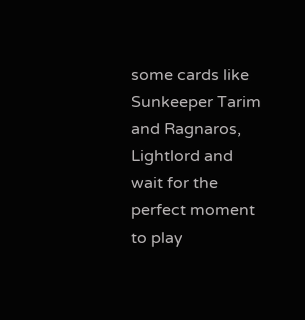some cards like Sunkeeper Tarim and Ragnaros, Lightlord and wait for the perfect moment to play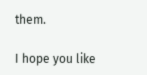them.

I hope you like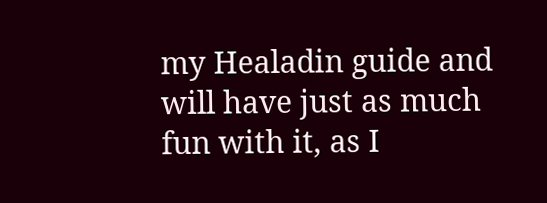my Healadin guide and will have just as much fun with it, as I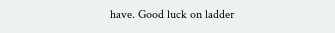have. Good luck on ladder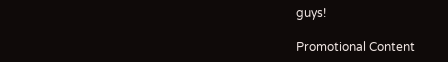guys!

Promotional Content